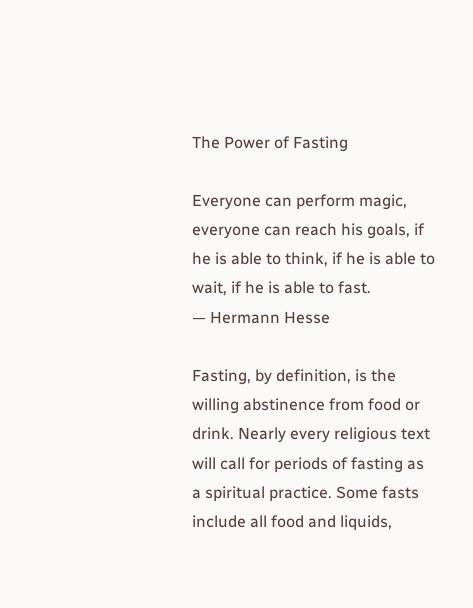The Power of Fasting

Everyone can perform magic, everyone can reach his goals, if he is able to think, if he is able to wait, if he is able to fast.
— Hermann Hesse

Fasting, by definition, is the willing abstinence from food or drink. Nearly every religious text will call for periods of fasting as a spiritual practice. Some fasts include all food and liquids,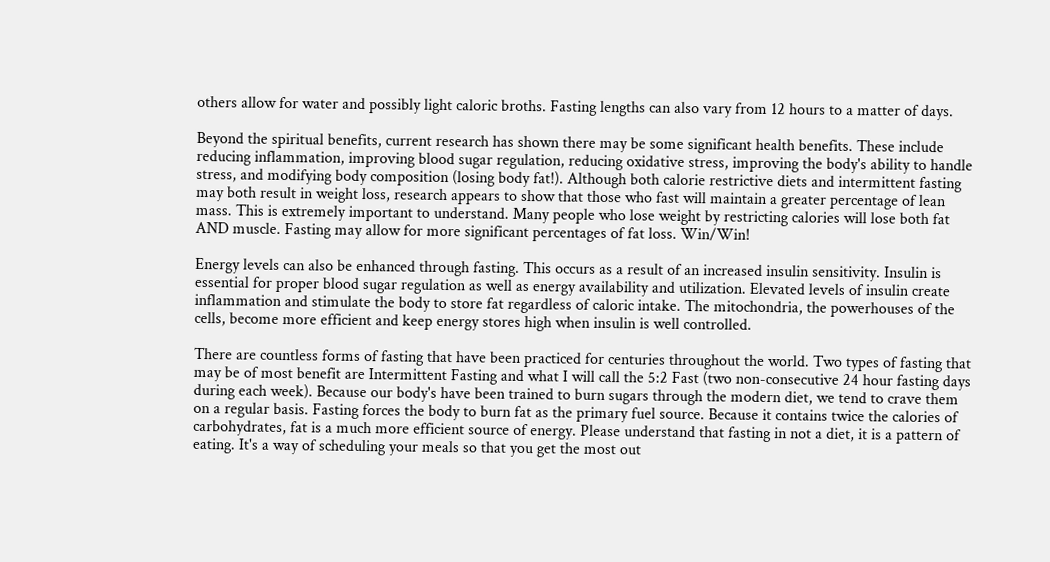others allow for water and possibly light caloric broths. Fasting lengths can also vary from 12 hours to a matter of days.

Beyond the spiritual benefits, current research has shown there may be some significant health benefits. These include reducing inflammation, improving blood sugar regulation, reducing oxidative stress, improving the body's ability to handle stress, and modifying body composition (losing body fat!). Although both calorie restrictive diets and intermittent fasting may both result in weight loss, research appears to show that those who fast will maintain a greater percentage of lean mass. This is extremely important to understand. Many people who lose weight by restricting calories will lose both fat AND muscle. Fasting may allow for more significant percentages of fat loss. Win/Win!

Energy levels can also be enhanced through fasting. This occurs as a result of an increased insulin sensitivity. Insulin is essential for proper blood sugar regulation as well as energy availability and utilization. Elevated levels of insulin create inflammation and stimulate the body to store fat regardless of caloric intake. The mitochondria, the powerhouses of the cells, become more efficient and keep energy stores high when insulin is well controlled.

There are countless forms of fasting that have been practiced for centuries throughout the world. Two types of fasting that may be of most benefit are Intermittent Fasting and what I will call the 5:2 Fast (two non-consecutive 24 hour fasting days during each week). Because our body's have been trained to burn sugars through the modern diet, we tend to crave them on a regular basis. Fasting forces the body to burn fat as the primary fuel source. Because it contains twice the calories of carbohydrates, fat is a much more efficient source of energy. Please understand that fasting in not a diet, it is a pattern of eating. It's a way of scheduling your meals so that you get the most out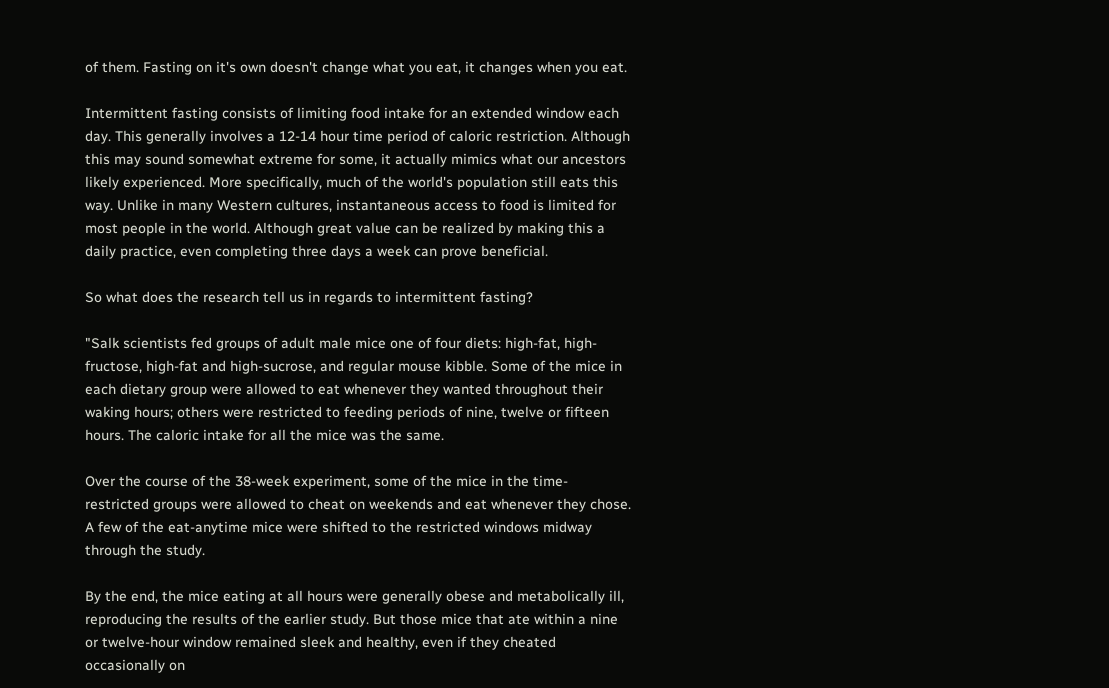of them. Fasting on it's own doesn't change what you eat, it changes when you eat.

Intermittent fasting consists of limiting food intake for an extended window each day. This generally involves a 12-14 hour time period of caloric restriction. Although this may sound somewhat extreme for some, it actually mimics what our ancestors likely experienced. More specifically, much of the world's population still eats this way. Unlike in many Western cultures, instantaneous access to food is limited for most people in the world. Although great value can be realized by making this a daily practice, even completing three days a week can prove beneficial.

So what does the research tell us in regards to intermittent fasting?

"Salk scientists fed groups of adult male mice one of four diets: high-fat, high-fructose, high-fat and high-sucrose, and regular mouse kibble. Some of the mice in each dietary group were allowed to eat whenever they wanted throughout their waking hours; others were restricted to feeding periods of nine, twelve or fifteen hours. The caloric intake for all the mice was the same.

Over the course of the 38-week experiment, some of the mice in the time-restricted groups were allowed to cheat on weekends and eat whenever they chose. A few of the eat-anytime mice were shifted to the restricted windows midway through the study.

By the end, the mice eating at all hours were generally obese and metabolically ill, reproducing the results of the earlier study. But those mice that ate within a nine or twelve-hour window remained sleek and healthy, even if they cheated occasionally on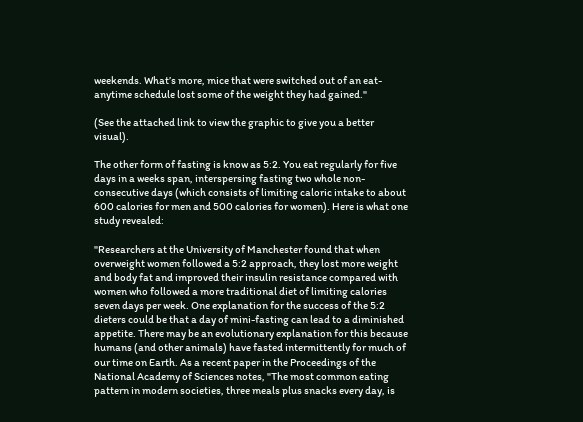weekends. What’s more, mice that were switched out of an eat-anytime schedule lost some of the weight they had gained."

(See the attached link to view the graphic to give you a better visual).

The other form of fasting is know as 5:2. You eat regularly for five days in a weeks span, interspersing fasting two whole non-consecutive days (which consists of limiting caloric intake to about 600 calories for men and 500 calories for women). Here is what one study revealed:

"Researchers at the University of Manchester found that when overweight women followed a 5:2 approach, they lost more weight and body fat and improved their insulin resistance compared with women who followed a more traditional diet of limiting calories seven days per week. One explanation for the success of the 5:2 dieters could be that a day of mini-fasting can lead to a diminished appetite. There may be an evolutionary explanation for this because humans (and other animals) have fasted intermittently for much of our time on Earth. As a recent paper in the Proceedings of the National Academy of Sciences notes, "The most common eating pattern in modern societies, three meals plus snacks every day, is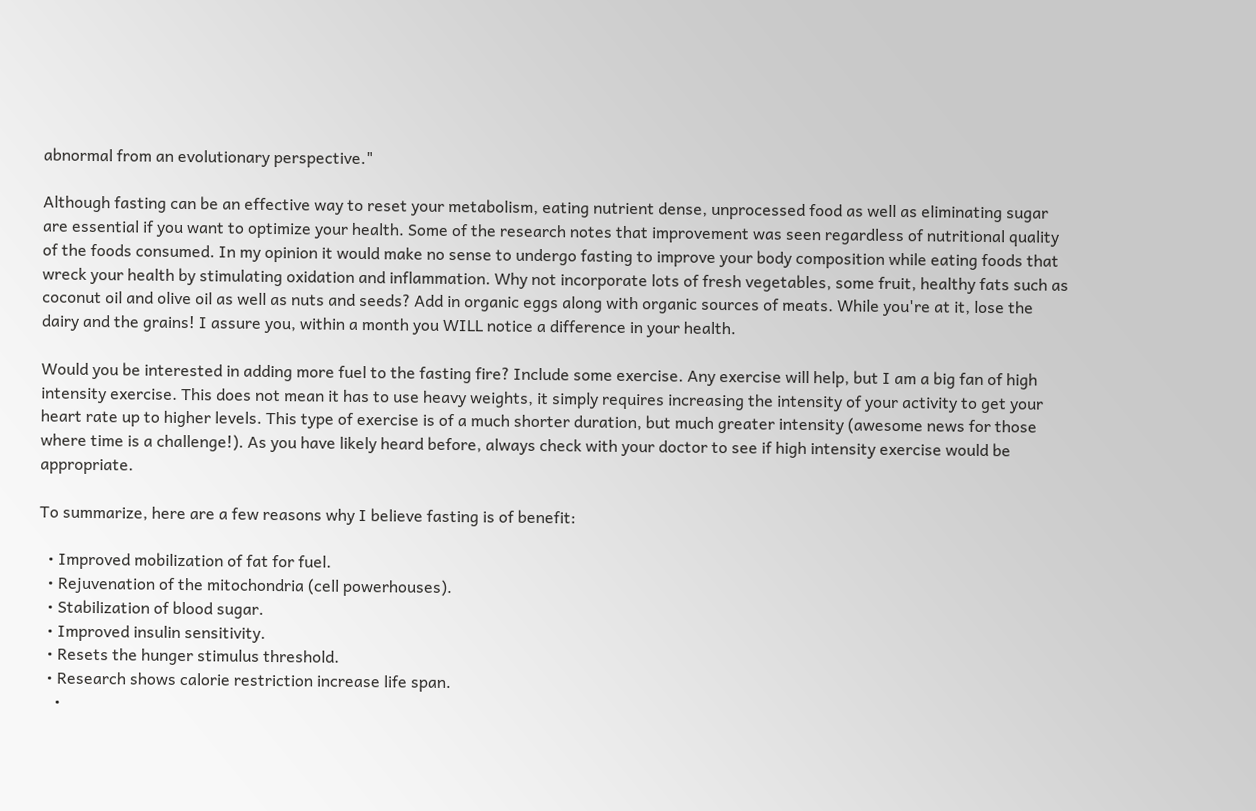abnormal from an evolutionary perspective."

Although fasting can be an effective way to reset your metabolism, eating nutrient dense, unprocessed food as well as eliminating sugar are essential if you want to optimize your health. Some of the research notes that improvement was seen regardless of nutritional quality of the foods consumed. In my opinion it would make no sense to undergo fasting to improve your body composition while eating foods that wreck your health by stimulating oxidation and inflammation. Why not incorporate lots of fresh vegetables, some fruit, healthy fats such as coconut oil and olive oil as well as nuts and seeds? Add in organic eggs along with organic sources of meats. While you're at it, lose the dairy and the grains! I assure you, within a month you WILL notice a difference in your health.

Would you be interested in adding more fuel to the fasting fire? Include some exercise. Any exercise will help, but I am a big fan of high intensity exercise. This does not mean it has to use heavy weights, it simply requires increasing the intensity of your activity to get your heart rate up to higher levels. This type of exercise is of a much shorter duration, but much greater intensity (awesome news for those where time is a challenge!). As you have likely heard before, always check with your doctor to see if high intensity exercise would be appropriate.

To summarize, here are a few reasons why I believe fasting is of benefit:

  • Improved mobilization of fat for fuel.
  • Rejuvenation of the mitochondria (cell powerhouses).
  • Stabilization of blood sugar.
  • Improved insulin sensitivity.
  • Resets the hunger stimulus threshold.
  • Research shows calorie restriction increase life span.
    •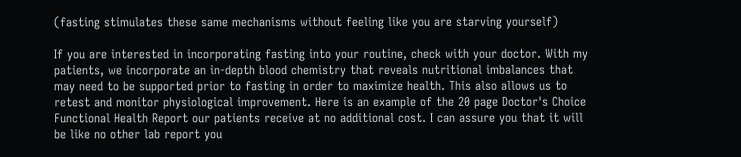(fasting stimulates these same mechanisms without feeling like you are starving yourself)

If you are interested in incorporating fasting into your routine, check with your doctor. With my patients, we incorporate an in-depth blood chemistry that reveals nutritional imbalances that may need to be supported prior to fasting in order to maximize health. This also allows us to retest and monitor physiological improvement. Here is an example of the 20 page Doctor's Choice Functional Health Report our patients receive at no additional cost. I can assure you that it will be like no other lab report you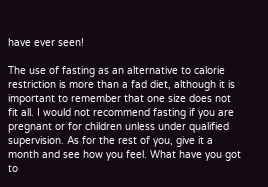have ever seen!

The use of fasting as an alternative to calorie restriction is more than a fad diet, although it is important to remember that one size does not fit all. I would not recommend fasting if you are pregnant or for children unless under qualified supervision. As for the rest of you, give it a month and see how you feel. What have you got to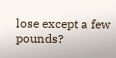lose except a few pounds?